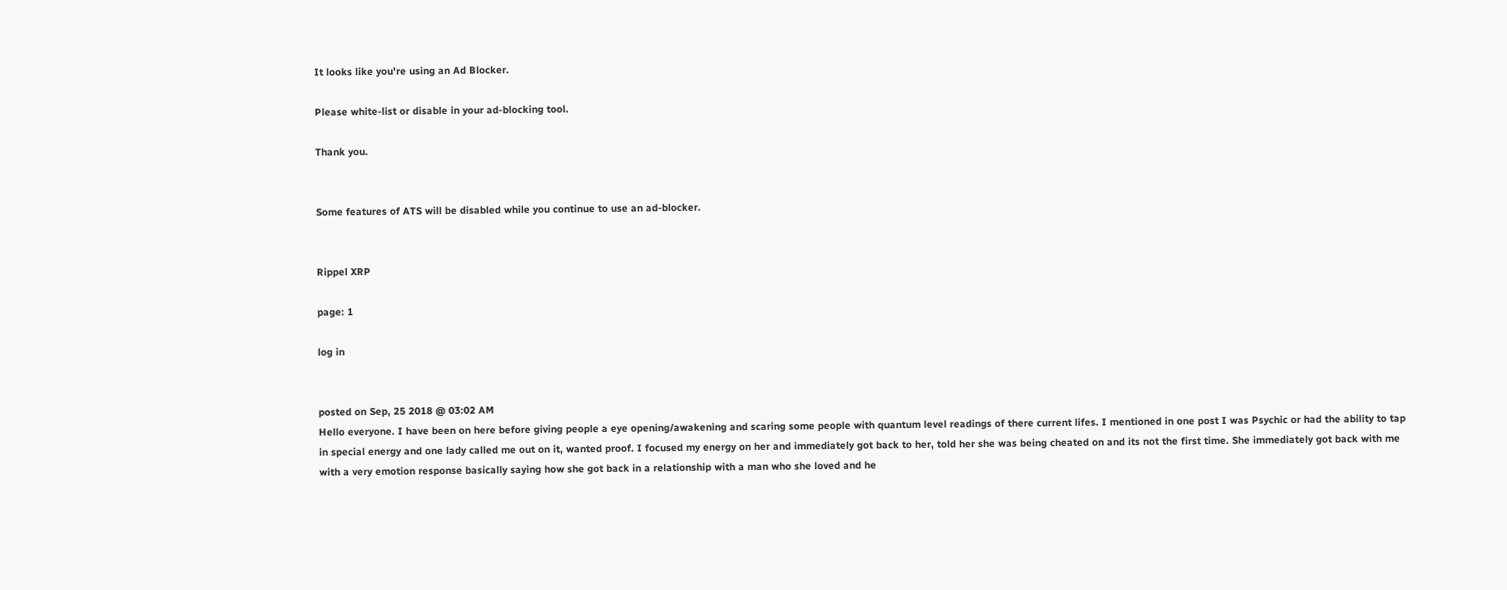It looks like you're using an Ad Blocker.

Please white-list or disable in your ad-blocking tool.

Thank you.


Some features of ATS will be disabled while you continue to use an ad-blocker.


Rippel XRP

page: 1

log in


posted on Sep, 25 2018 @ 03:02 AM
Hello everyone. I have been on here before giving people a eye opening/awakening and scaring some people with quantum level readings of there current lifes. I mentioned in one post I was Psychic or had the ability to tap in special energy and one lady called me out on it, wanted proof. I focused my energy on her and immediately got back to her, told her she was being cheated on and its not the first time. She immediately got back with me with a very emotion response basically saying how she got back in a relationship with a man who she loved and he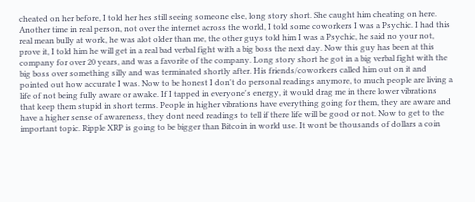cheated on her before, I told her hes still seeing someone else, long story short. She caught him cheating on here. Another time in real person, not over the internet across the world, I told some coworkers I was a Psychic. I had this real mean bully at work, he was alot older than me, the other guys told him I was a Psychic, he said no your not, prove it, I told him he will get in a real bad verbal fight with a big boss the next day. Now this guy has been at this company for over 20 years, and was a favorite of the company. Long story short he got in a big verbal fight with the big boss over something silly and was terminated shortly after. His friends/coworkers called him out on it and pointed out how accurate I was. Now to be honest I don't do personal readings anymore, to much people are living a life of not being fully aware or awake. If I tapped in everyone's energy, it would drag me in there lower vibrations that keep them stupid in short terms. People in higher vibrations have everything going for them, they are aware and have a higher sense of awareness, they dont need readings to tell if there life will be good or not. Now to get to the important topic. Ripple XRP is going to be bigger than Bitcoin in world use. It wont be thousands of dollars a coin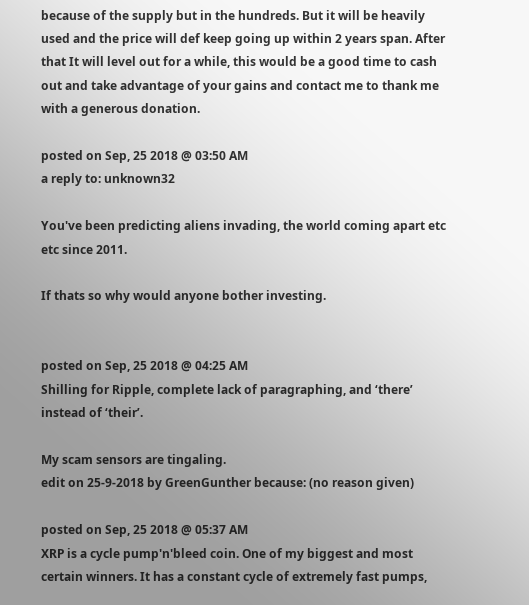because of the supply but in the hundreds. But it will be heavily used and the price will def keep going up within 2 years span. After that It will level out for a while, this would be a good time to cash out and take advantage of your gains and contact me to thank me with a generous donation.

posted on Sep, 25 2018 @ 03:50 AM
a reply to: unknown32

You've been predicting aliens invading, the world coming apart etc etc since 2011.

If thats so why would anyone bother investing.


posted on Sep, 25 2018 @ 04:25 AM
Shilling for Ripple, complete lack of paragraphing, and ‘there’ instead of ‘their’.

My scam sensors are tingaling.
edit on 25-9-2018 by GreenGunther because: (no reason given)

posted on Sep, 25 2018 @ 05:37 AM
XRP is a cycle pump'n'bleed coin. One of my biggest and most certain winners. It has a constant cycle of extremely fast pumps,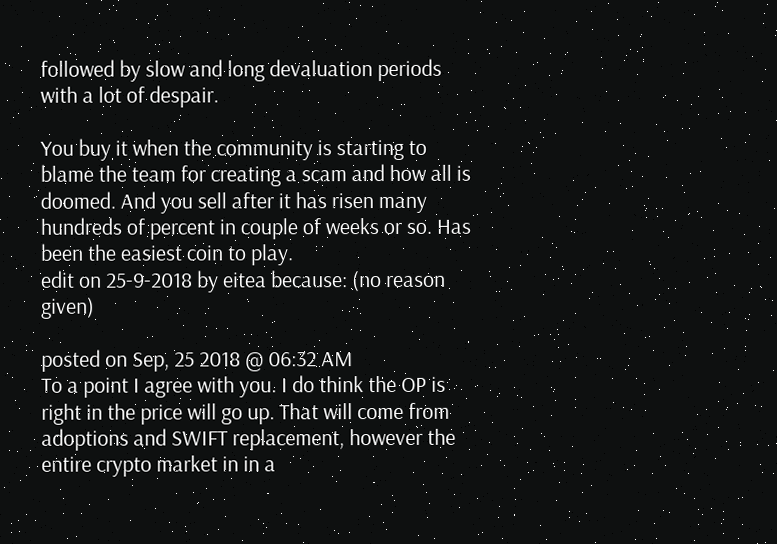followed by slow and long devaluation periods with a lot of despair.

You buy it when the community is starting to blame the team for creating a scam and how all is doomed. And you sell after it has risen many hundreds of percent in couple of weeks or so. Has been the easiest coin to play.
edit on 25-9-2018 by eitea because: (no reason given)

posted on Sep, 25 2018 @ 06:32 AM
To a point I agree with you. I do think the OP is right in the price will go up. That will come from adoptions and SWIFT replacement, however the entire crypto market in in a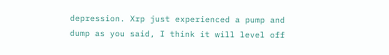depression. Xrp just experienced a pump and dump as you said, I think it will level off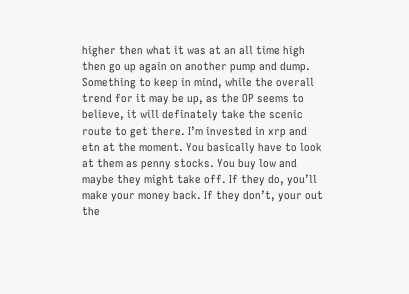higher then what it was at an all time high then go up again on another pump and dump. Something to keep in mind, while the overall trend for it may be up, as the OP seems to believe, it will definately take the scenic route to get there. I’m invested in xrp and etn at the moment. You basically have to look at them as penny stocks. You buy low and maybe they might take off. If they do, you’ll make your money back. If they don’t, your out the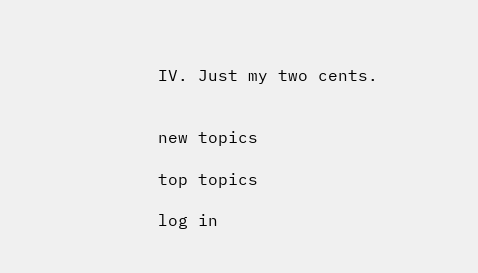IV. Just my two cents.


new topics

top topics

log in